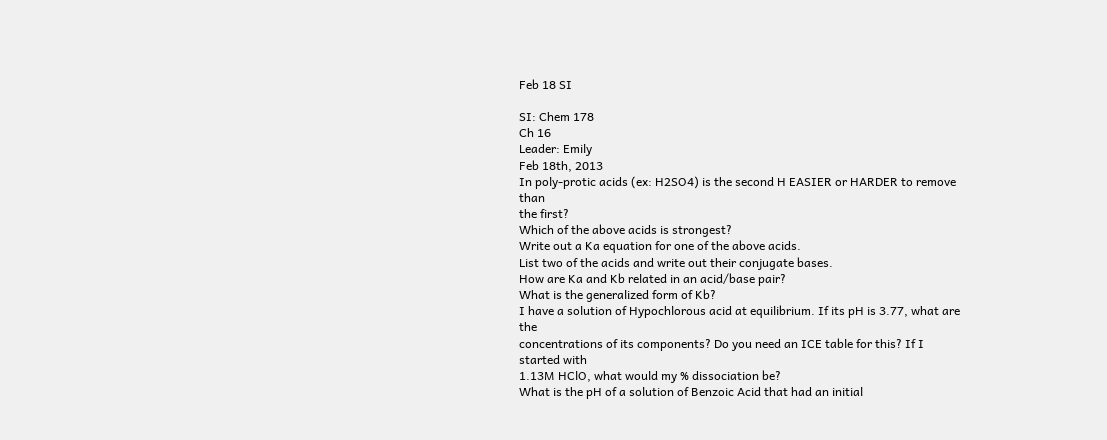Feb 18 SI

SI: Chem 178
Ch 16
Leader: Emily
Feb 18th, 2013
In poly-protic acids (ex: H2SO4) is the second H EASIER or HARDER to remove than
the first?
Which of the above acids is strongest?
Write out a Ka equation for one of the above acids.
List two of the acids and write out their conjugate bases.
How are Ka and Kb related in an acid/base pair?
What is the generalized form of Kb?
I have a solution of Hypochlorous acid at equilibrium. If its pH is 3.77, what are the
concentrations of its components? Do you need an ICE table for this? If I started with
1.13M HClO, what would my % dissociation be?
What is the pH of a solution of Benzoic Acid that had an initial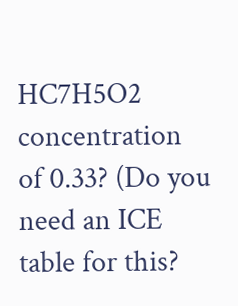HC7H5O2 concentration
of 0.33? (Do you need an ICE table for this?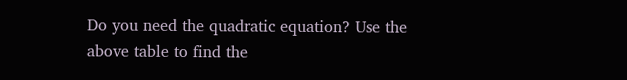Do you need the quadratic equation? Use the
above table to find the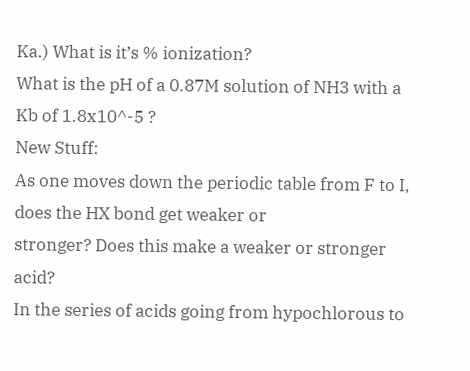Ka.) What is it’s % ionization?
What is the pH of a 0.87M solution of NH3 with a Kb of 1.8x10^-5 ?
New Stuff:
As one moves down the periodic table from F to I, does the HX bond get weaker or
stronger? Does this make a weaker or stronger acid?
In the series of acids going from hypochlorous to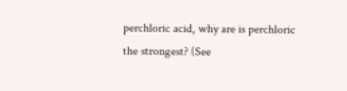perchloric acid, why are is perchloric
the strongest? (See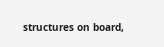structures on board,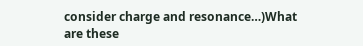consider charge and resonance…)What are these